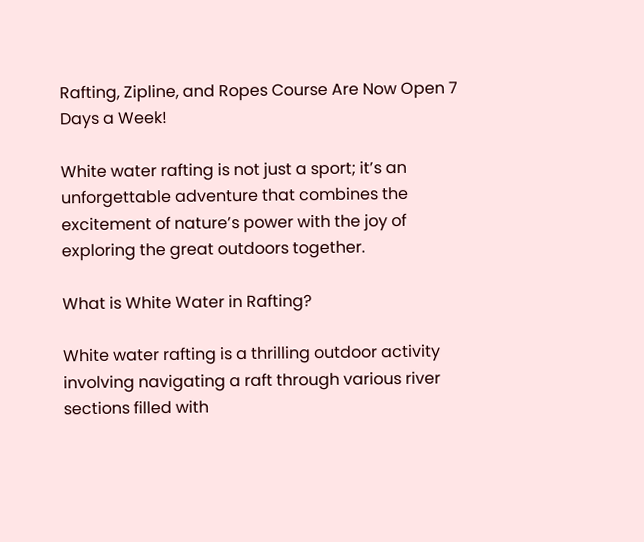Rafting, Zipline, and Ropes Course Are Now Open 7 Days a Week!

White water rafting is not just a sport; it’s an unforgettable adventure that combines the excitement of nature’s power with the joy of exploring the great outdoors together.

What is White Water in Rafting?

White water rafting is a thrilling outdoor activity involving navigating a raft through various river sections filled with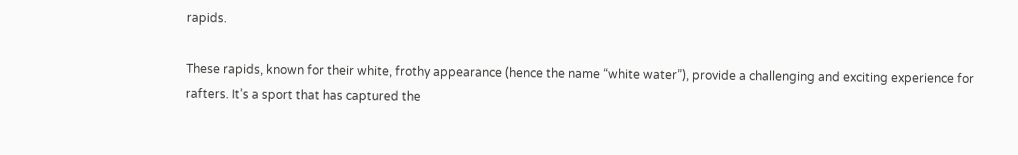rapids.

These rapids, known for their white, frothy appearance (hence the name “white water”), provide a challenging and exciting experience for rafters. It’s a sport that has captured the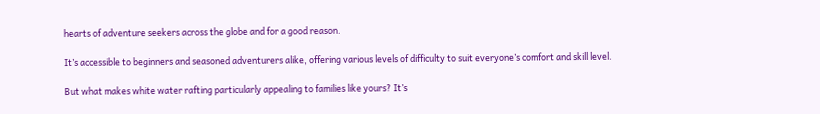hearts of adventure seekers across the globe and for a good reason.

It’s accessible to beginners and seasoned adventurers alike, offering various levels of difficulty to suit everyone’s comfort and skill level.

But what makes white water rafting particularly appealing to families like yours? It’s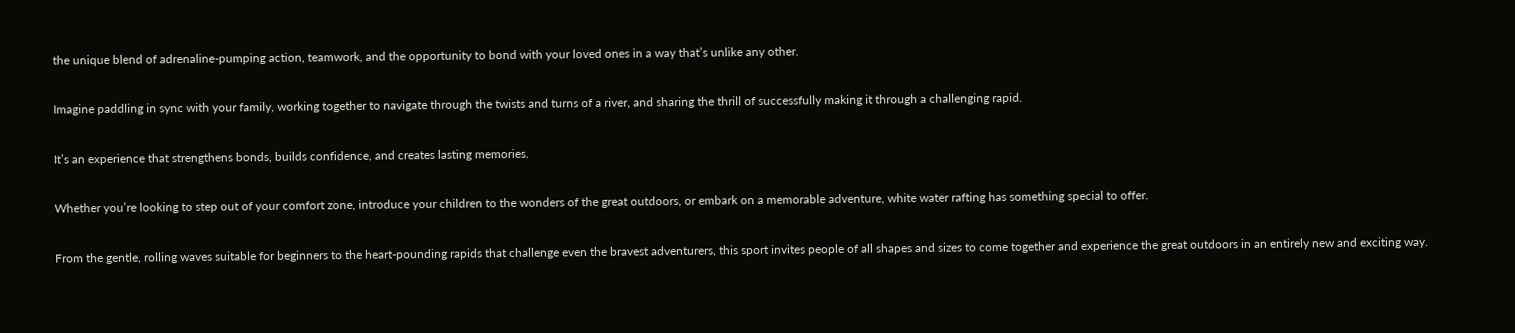the unique blend of adrenaline-pumping action, teamwork, and the opportunity to bond with your loved ones in a way that’s unlike any other.

Imagine paddling in sync with your family, working together to navigate through the twists and turns of a river, and sharing the thrill of successfully making it through a challenging rapid.

It’s an experience that strengthens bonds, builds confidence, and creates lasting memories.

Whether you’re looking to step out of your comfort zone, introduce your children to the wonders of the great outdoors, or embark on a memorable adventure, white water rafting has something special to offer.

From the gentle, rolling waves suitable for beginners to the heart-pounding rapids that challenge even the bravest adventurers, this sport invites people of all shapes and sizes to come together and experience the great outdoors in an entirely new and exciting way.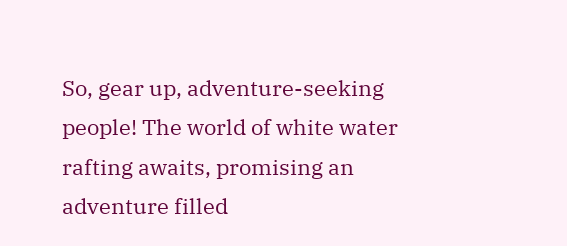So, gear up, adventure-seeking people! The world of white water rafting awaits, promising an adventure filled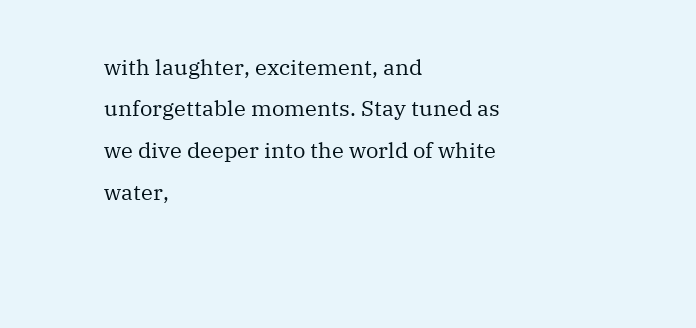with laughter, excitement, and unforgettable moments. Stay tuned as we dive deeper into the world of white water,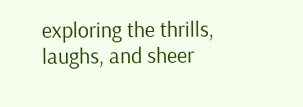exploring the thrills, laughs, and sheer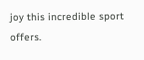joy this incredible sport offers.